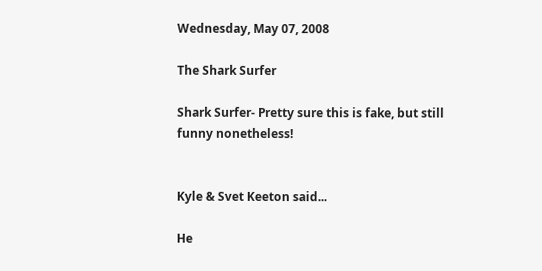Wednesday, May 07, 2008

The Shark Surfer

Shark Surfer- Pretty sure this is fake, but still funny nonetheless!


Kyle & Svet Keeton said...

He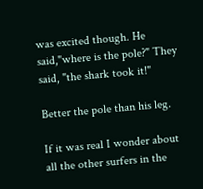was excited though. He said,"where is the pole?" They said, "the shark took it!"

Better the pole than his leg.

If it was real I wonder about all the other surfers in the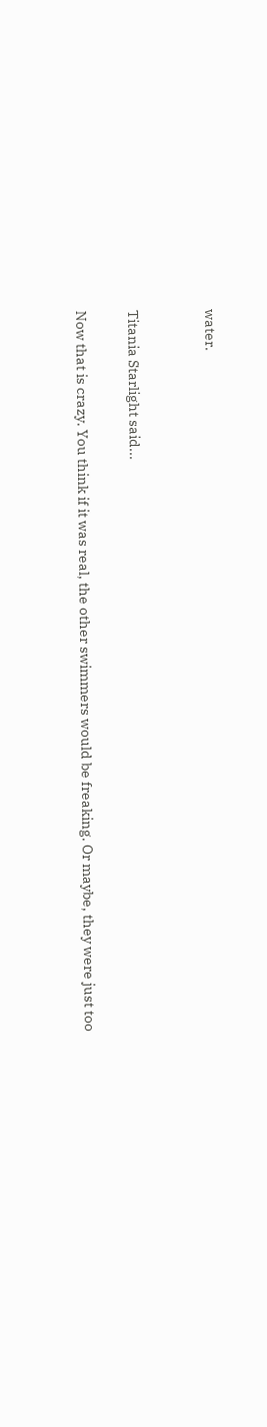water.


Titania Starlight said...

Now that is crazy. You think if it was real, the other swimmers would be freaking. Or maybe, they were just too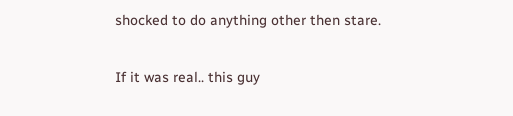shocked to do anything other then stare.

If it was real.. this guy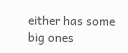either has some big ones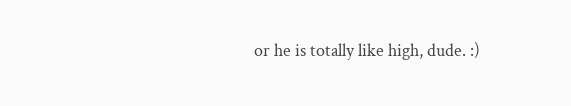or he is totally like high, dude. :)